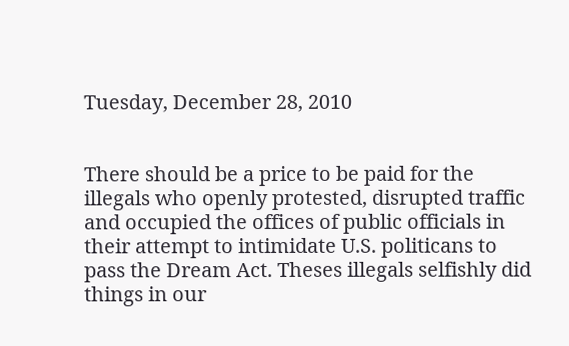Tuesday, December 28, 2010


There should be a price to be paid for the illegals who openly protested, disrupted traffic and occupied the offices of public officials in their attempt to intimidate U.S. politicans to pass the Dream Act. Theses illegals selfishly did things in our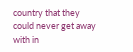country that they could never get away with in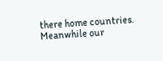there home countries. Meanwhile our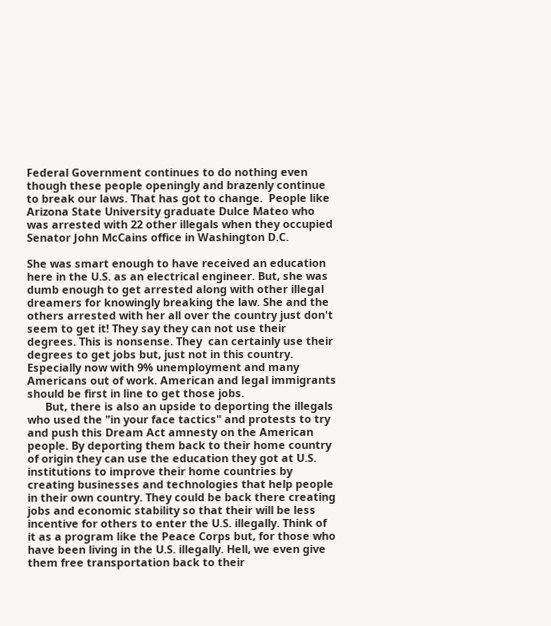Federal Government continues to do nothing even though these people openingly and brazenly continue to break our laws. That has got to change.  People like Arizona State University graduate Dulce Mateo who was arrested with 22 other illegals when they occupied Senator John McCains office in Washington D.C.

She was smart enough to have received an education here in the U.S. as an electrical engineer. But, she was dumb enough to get arrested along with other illegal dreamers for knowingly breaking the law. She and the others arrested with her all over the country just don't seem to get it! They say they can not use their degrees. This is nonsense. They  can certainly use their degrees to get jobs but, just not in this country. Especially now with 9% unemployment and many Americans out of work. American and legal immigrants should be first in line to get those jobs.
      But, there is also an upside to deporting the illegals who used the "in your face tactics" and protests to try and push this Dream Act amnesty on the American people. By deporting them back to their home country of origin they can use the education they got at U.S. institutions to improve their home countries by creating businesses and technologies that help people in their own country. They could be back there creating jobs and economic stability so that their will be less incentive for others to enter the U.S. illegally. Think of it as a program like the Peace Corps but, for those who have been living in the U.S. illegally. Hell, we even give them free transportation back to their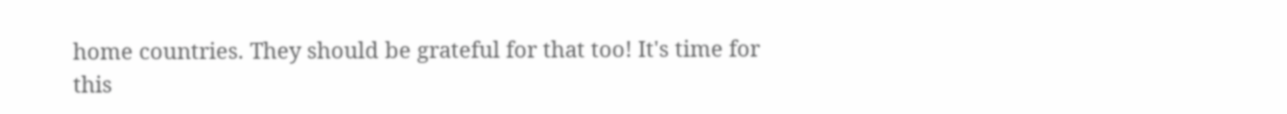home countries. They should be grateful for that too! It's time for this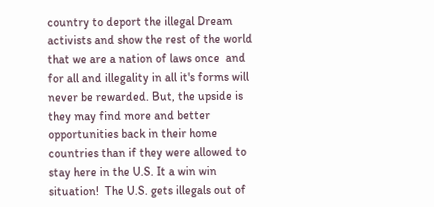country to deport the illegal Dream activists and show the rest of the world that we are a nation of laws once  and for all and illegality in all it's forms will never be rewarded. But, the upside is they may find more and better opportunities back in their home countries than if they were allowed to stay here in the U.S. It a win win situation!  The U.S. gets illegals out of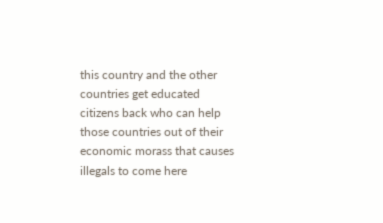this country and the other countries get educated citizens back who can help those countries out of their economic morass that causes illegals to come here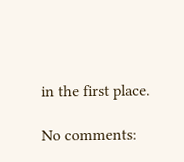in the first place.

No comments: